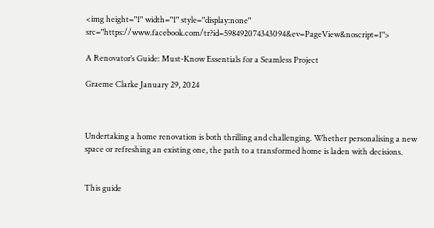<img height="1" width="1" style="display:none" src="https://www.facebook.com/tr?id=598492074343094&ev=PageView&noscript=1">

A Renovator’s Guide: Must-Know Essentials for a Seamless Project

Graeme Clarke January 29, 2024



Undertaking a home renovation is both thrilling and challenging. Whether personalising a new space or refreshing an existing one, the path to a transformed home is laden with decisions.


This guide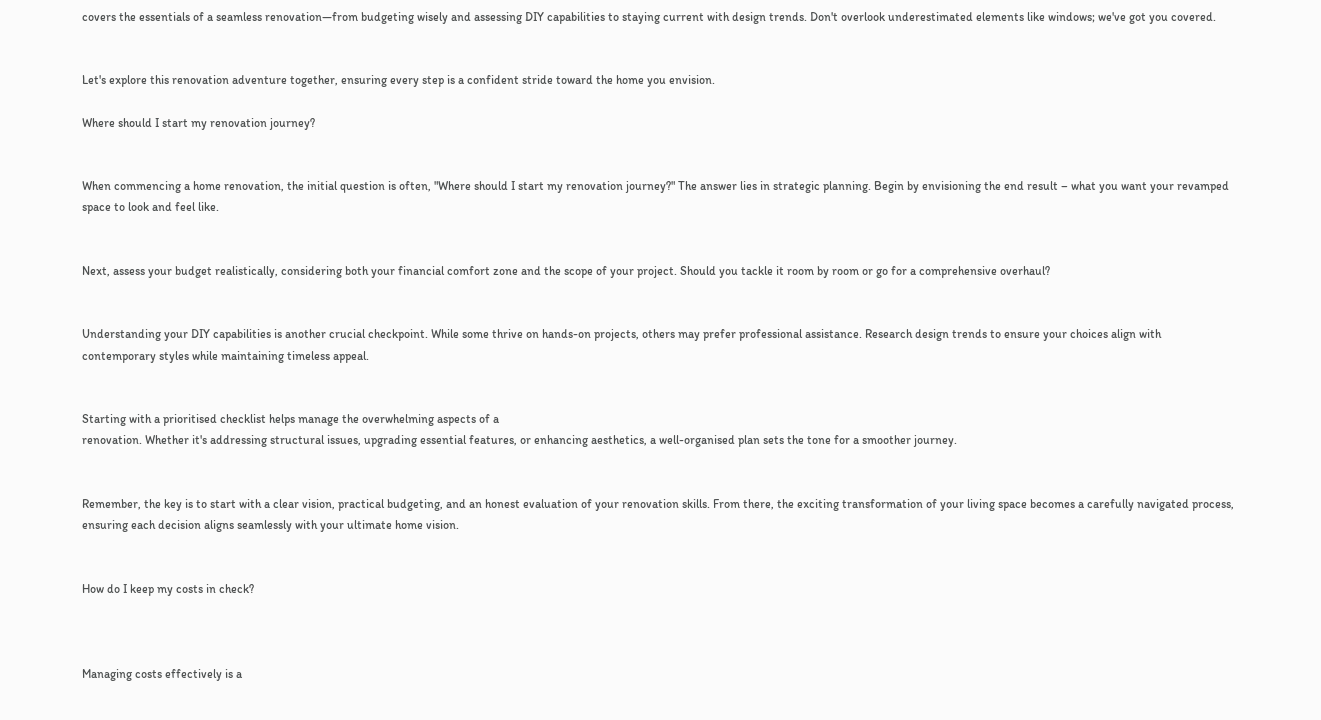covers the essentials of a seamless renovation—from budgeting wisely and assessing DIY capabilities to staying current with design trends. Don't overlook underestimated elements like windows; we've got you covered.


Let's explore this renovation adventure together, ensuring every step is a confident stride toward the home you envision.

Where should I start my renovation journey?


When commencing a home renovation, the initial question is often, "Where should I start my renovation journey?" The answer lies in strategic planning. Begin by envisioning the end result – what you want your revamped space to look and feel like.


Next, assess your budget realistically, considering both your financial comfort zone and the scope of your project. Should you tackle it room by room or go for a comprehensive overhaul?


Understanding your DIY capabilities is another crucial checkpoint. While some thrive on hands-on projects, others may prefer professional assistance. Research design trends to ensure your choices align with contemporary styles while maintaining timeless appeal.


Starting with a prioritised checklist helps manage the overwhelming aspects of a
renovation. Whether it's addressing structural issues, upgrading essential features, or enhancing aesthetics, a well-organised plan sets the tone for a smoother journey.


Remember, the key is to start with a clear vision, practical budgeting, and an honest evaluation of your renovation skills. From there, the exciting transformation of your living space becomes a carefully navigated process, ensuring each decision aligns seamlessly with your ultimate home vision.


How do I keep my costs in check?



Managing costs effectively is a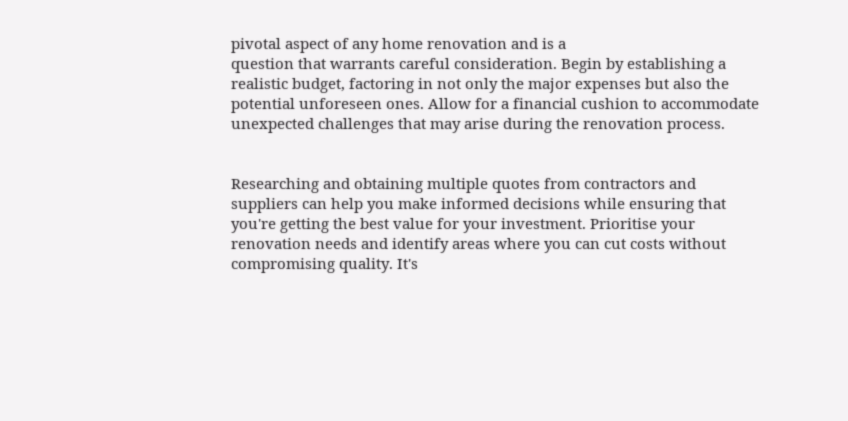pivotal aspect of any home renovation and is a
question that warrants careful consideration. Begin by establishing a realistic budget, factoring in not only the major expenses but also the potential unforeseen ones. Allow for a financial cushion to accommodate unexpected challenges that may arise during the renovation process.


Researching and obtaining multiple quotes from contractors and suppliers can help you make informed decisions while ensuring that you're getting the best value for your investment. Prioritise your renovation needs and identify areas where you can cut costs without compromising quality. It's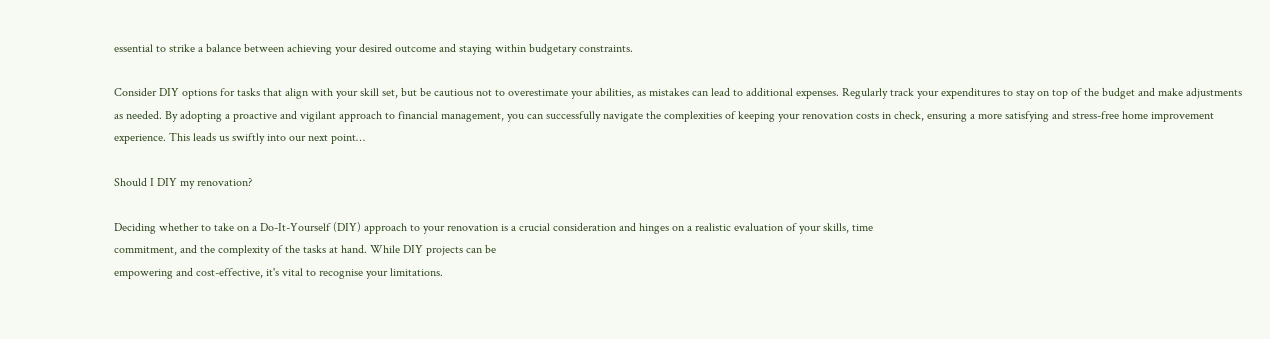essential to strike a balance between achieving your desired outcome and staying within budgetary constraints.

Consider DIY options for tasks that align with your skill set, but be cautious not to overestimate your abilities, as mistakes can lead to additional expenses. Regularly track your expenditures to stay on top of the budget and make adjustments as needed. By adopting a proactive and vigilant approach to financial management, you can successfully navigate the complexities of keeping your renovation costs in check, ensuring a more satisfying and stress-free home improvement experience. This leads us swiftly into our next point…

Should I DIY my renovation?

Deciding whether to take on a Do-It-Yourself (DIY) approach to your renovation is a crucial consideration and hinges on a realistic evaluation of your skills, time
commitment, and the complexity of the tasks at hand. While DIY projects can be
empowering and cost-effective, it's vital to recognise your limitations.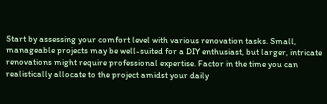Start by assessing your comfort level with various renovation tasks. Small,
manageable projects may be well-suited for a DIY enthusiast, but larger, intricate renovations might require professional expertise. Factor in the time you can realistically allocate to the project amidst your daily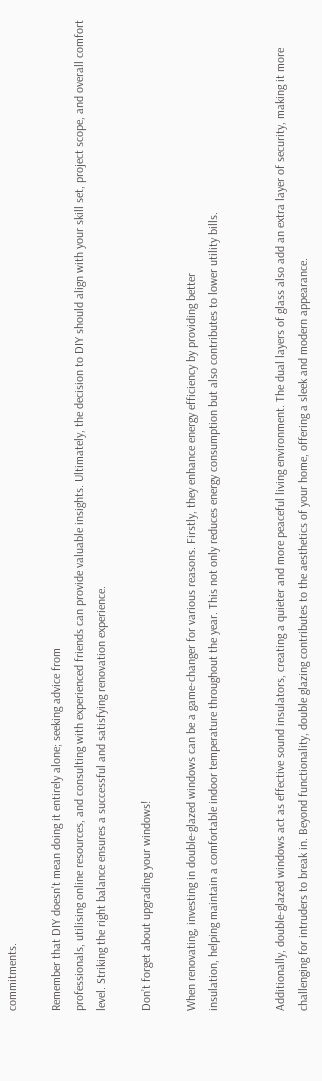commitments.

Remember that DIY doesn't mean doing it entirely alone; seeking advice from
professionals, utilising online resources, and consulting with experienced friends can provide valuable insights. Ultimately, the decision to DIY should align with your skill set, project scope, and overall comfort level. Striking the right balance ensures a successful and satisfying renovation experience.

Don’t forget about upgrading your windows!

When renovating, investing in double-glazed windows can be a game-changer for various reasons. Firstly, they enhance energy efficiency by providing better
insulation, helping maintain a comfortable indoor temperature throughout the year. This not only reduces energy consumption but also contributes to lower utility bills.


Additionally, double-glazed windows act as effective sound insulators, creating a quieter and more peaceful living environment. The dual layers of glass also add an extra layer of security, making it more challenging for intruders to break in. Beyond functionality, double glazing contributes to the aesthetics of your home, offering a sleek and modern appearance.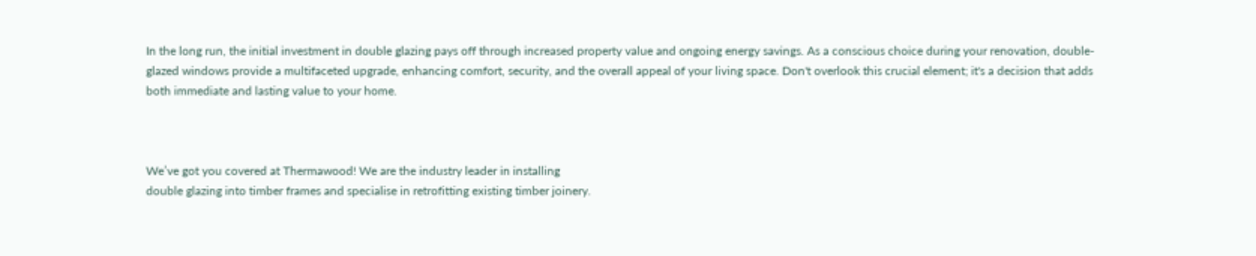In the long run, the initial investment in double glazing pays off through increased property value and ongoing energy savings. As a conscious choice during your renovation, double-glazed windows provide a multifaceted upgrade, enhancing comfort, security, and the overall appeal of your living space. Don't overlook this crucial element; it's a decision that adds both immediate and lasting value to your home.



We’ve got you covered at Thermawood! We are the industry leader in installing
double glazing into timber frames and specialise in retrofitting existing timber joinery.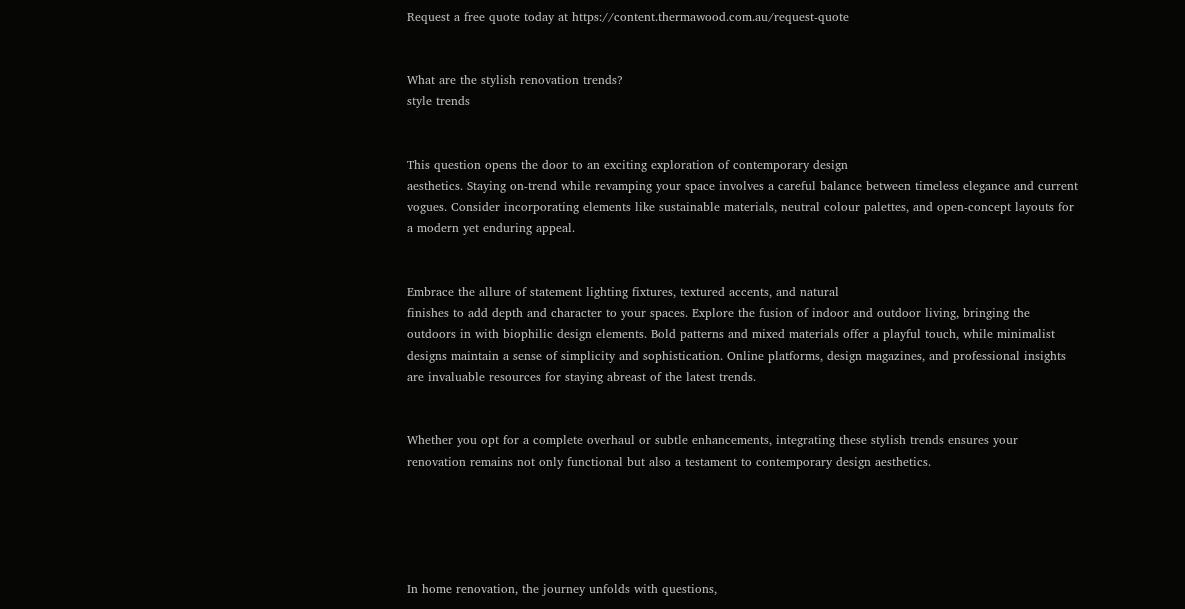Request a free quote today at https://content.thermawood.com.au/request-quote


What are the stylish renovation trends?
style trends


This question opens the door to an exciting exploration of contemporary design
aesthetics. Staying on-trend while revamping your space involves a careful balance between timeless elegance and current vogues. Consider incorporating elements like sustainable materials, neutral colour palettes, and open-concept layouts for a modern yet enduring appeal.


Embrace the allure of statement lighting fixtures, textured accents, and natural
finishes to add depth and character to your spaces. Explore the fusion of indoor and outdoor living, bringing the outdoors in with biophilic design elements. Bold patterns and mixed materials offer a playful touch, while minimalist designs maintain a sense of simplicity and sophistication. Online platforms, design magazines, and professional insights are invaluable resources for staying abreast of the latest trends.


Whether you opt for a complete overhaul or subtle enhancements, integrating these stylish trends ensures your renovation remains not only functional but also a testament to contemporary design aesthetics.





In home renovation, the journey unfolds with questions,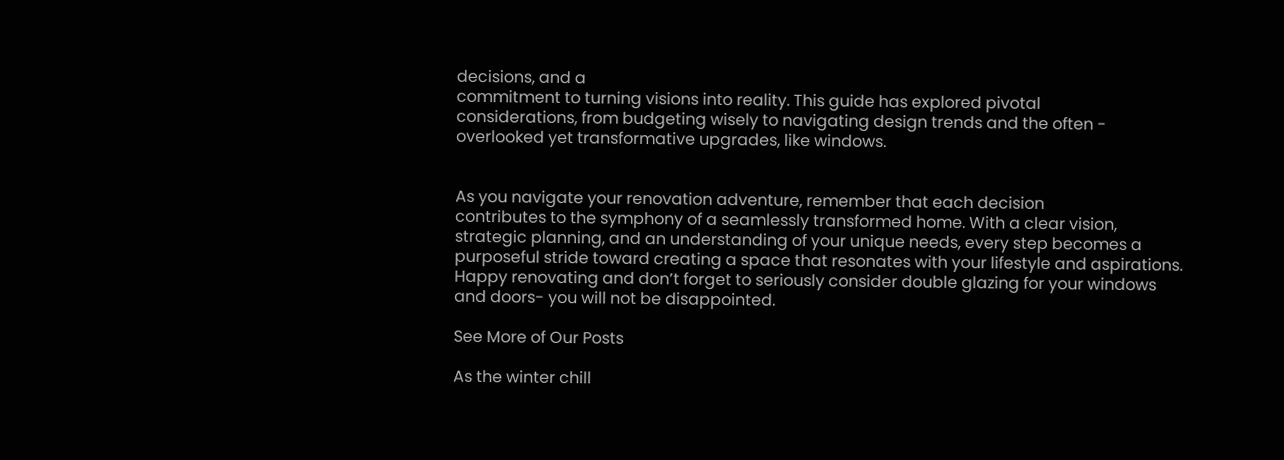decisions, and a
commitment to turning visions into reality. This guide has explored pivotal
considerations, from budgeting wisely to navigating design trends and the often - overlooked yet transformative upgrades, like windows.


As you navigate your renovation adventure, remember that each decision
contributes to the symphony of a seamlessly transformed home. With a clear vision, strategic planning, and an understanding of your unique needs, every step becomes a purposeful stride toward creating a space that resonates with your lifestyle and aspirations. Happy renovating and don’t forget to seriously consider double glazing for your windows and doors- you will not be disappointed.

See More of Our Posts

As the winter chill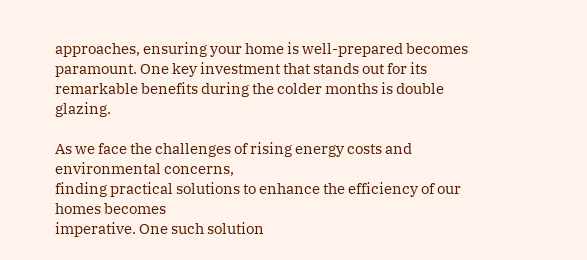approaches, ensuring your home is well-prepared becomes
paramount. One key investment that stands out for its remarkable benefits during the colder months is double glazing.

As we face the challenges of rising energy costs and environmental concerns,
finding practical solutions to enhance the efficiency of our homes becomes
imperative. One such solution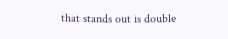that stands out is double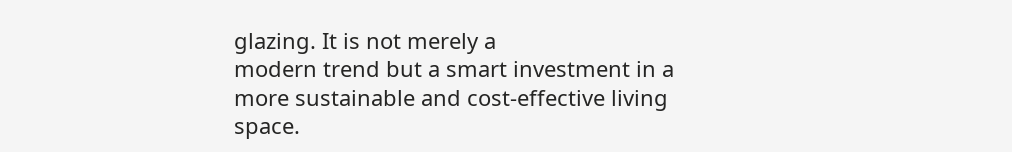glazing. It is not merely a
modern trend but a smart investment in a more sustainable and cost-effective living space.